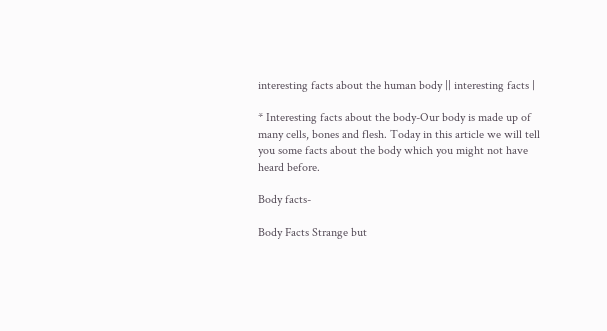interesting facts about the human body || interesting facts |

* Interesting facts about the body-Our body is made up of many cells, bones and flesh. Today in this article we will tell you some facts about the body which you might not have heard before.

Body facts-

Body Facts Strange but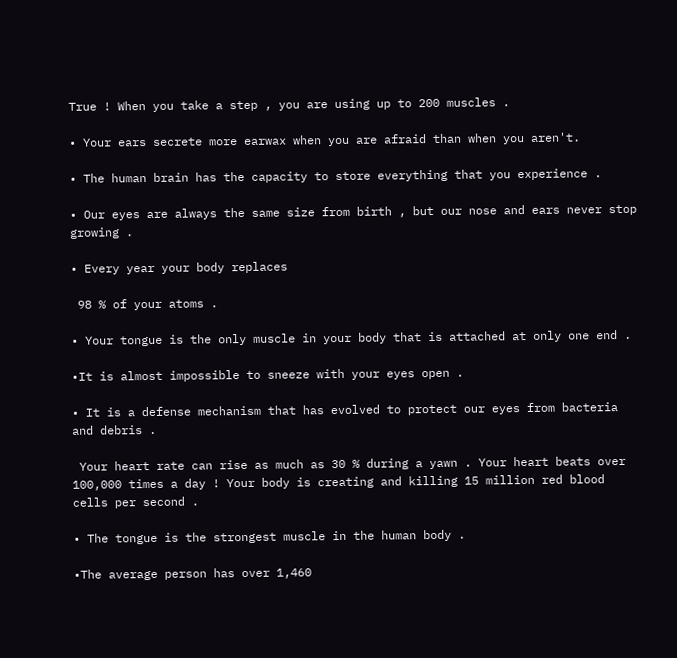True ! When you take a step , you are using up to 200 muscles .

• Your ears secrete more earwax when you are afraid than when you aren't.

• The human brain has the capacity to store everything that you experience .

• Our eyes are always the same size from birth , but our nose and ears never stop growing .

• Every year your body replaces

 98 % of your atoms .

• Your tongue is the only muscle in your body that is attached at only one end .

•It is almost impossible to sneeze with your eyes open .

• It is a defense mechanism that has evolved to protect our eyes from bacteria and debris .

 Your heart rate can rise as much as 30 % during a yawn . Your heart beats over 100,000 times a day ! Your body is creating and killing 15 million red blood cells per second .

• The tongue is the strongest muscle in the human body .

•The average person has over 1,460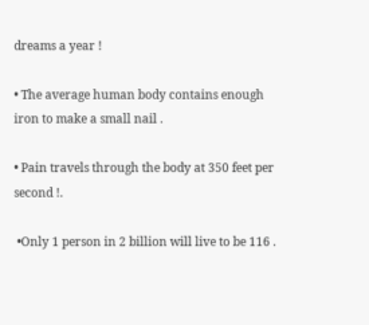dreams a year !

• The average human body contains enough iron to make a small nail .

• Pain travels through the body at 350 feet per second !.

 •Only 1 person in 2 billion will live to be 116 .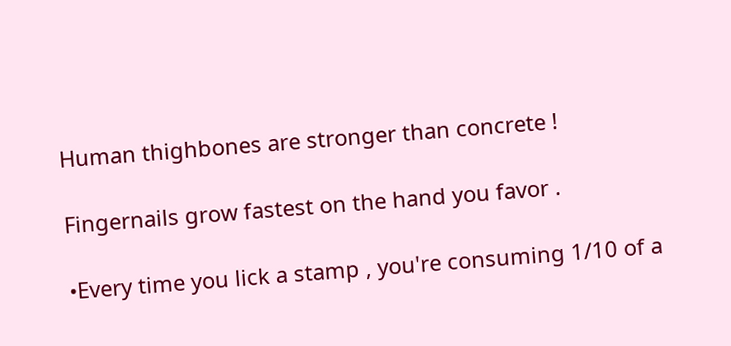Human thighbones are stronger than concrete !

Fingernails grow fastest on the hand you favor .

•Every time you lick a stamp , you're consuming 1/10 of a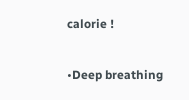calorie !

•Deep breathing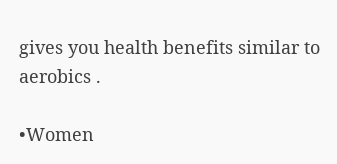gives you health benefits similar to aerobics .

•Women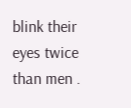blink their eyes twice than men .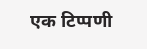एक टिप्पणी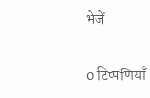भेजें

0 टिप्पणियाँ